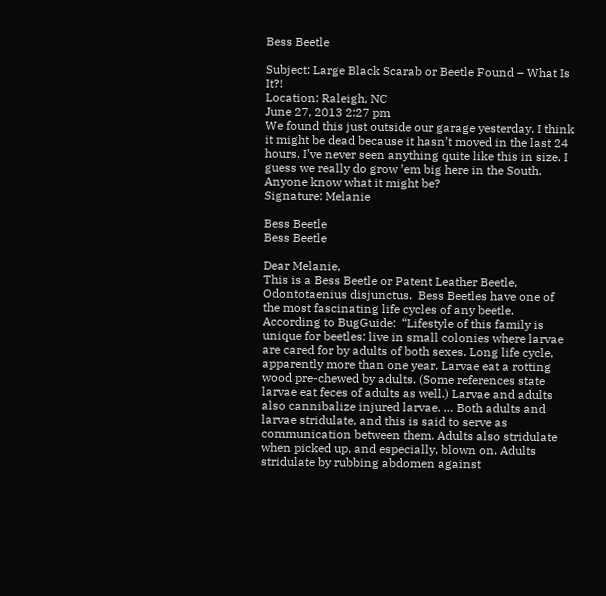Bess Beetle

Subject: Large Black Scarab or Beetle Found – What Is It?!
Location: Raleigh, NC
June 27, 2013 2:27 pm
We found this just outside our garage yesterday. I think it might be dead because it hasn’t moved in the last 24 hours. I’ve never seen anything quite like this in size. I guess we really do grow ’em big here in the South. Anyone know what it might be?
Signature: Melanie

Bess Beetle
Bess Beetle

Dear Melanie,
This is a Bess Beetle or Patent Leather Beetle,
Odontotaenius disjunctus.  Bess Beetles have one of the most fascinating life cycles of any beetle.  According to BugGuide:  “Lifestyle of this family is unique for beetles: live in small colonies where larvae are cared for by adults of both sexes. Long life cycle, apparently more than one year. Larvae eat a rotting wood pre-chewed by adults. (Some references state larvae eat feces of adults as well.) Larvae and adults also cannibalize injured larvae. … Both adults and larvae stridulate, and this is said to serve as communication between them. Adults also stridulate when picked up, and especially, blown on. Adults stridulate by rubbing abdomen against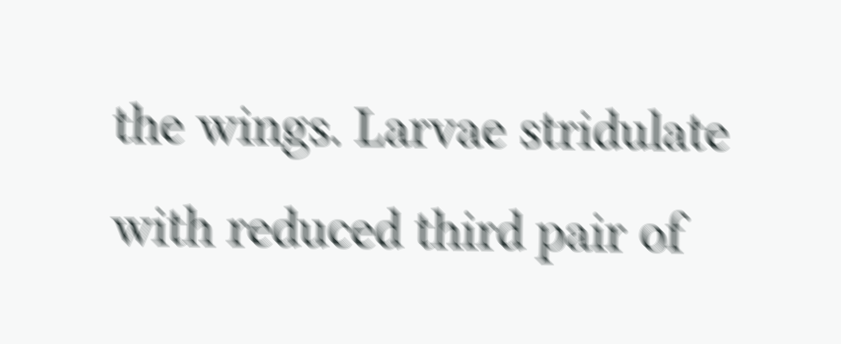the wings. Larvae stridulate with reduced third pair of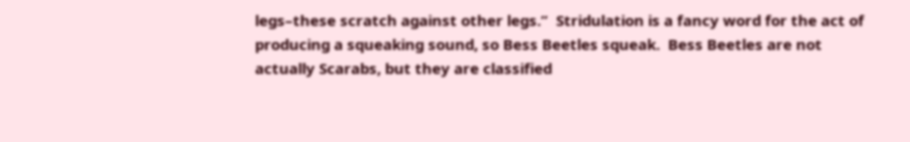legs–these scratch against other legs.”  Stridulation is a fancy word for the act of producing a squeaking sound, so Bess Beetles squeak.  Bess Beetles are not actually Scarabs, but they are classified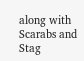along with Scarabs and Stag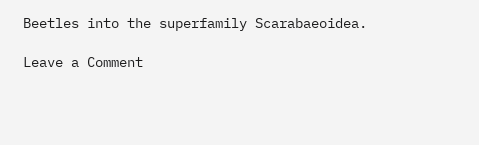Beetles into the superfamily Scarabaeoidea.

Leave a Comment